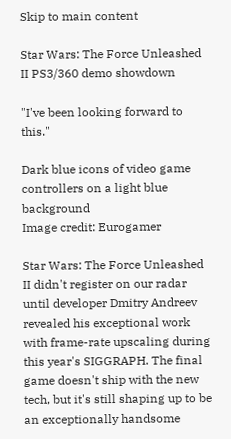Skip to main content

Star Wars: The Force Unleashed II PS3/360 demo showdown

"I've been looking forward to this."

Dark blue icons of video game controllers on a light blue background
Image credit: Eurogamer

Star Wars: The Force Unleashed II didn't register on our radar until developer Dmitry Andreev revealed his exceptional work with frame-rate upscaling during this year's SIGGRAPH. The final game doesn't ship with the new tech, but it's still shaping up to be an exceptionally handsome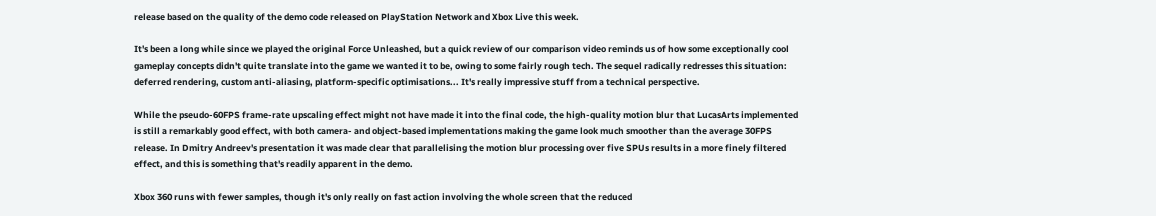release based on the quality of the demo code released on PlayStation Network and Xbox Live this week.

It's been a long while since we played the original Force Unleashed, but a quick review of our comparison video reminds us of how some exceptionally cool gameplay concepts didn't quite translate into the game we wanted it to be, owing to some fairly rough tech. The sequel radically redresses this situation: deferred rendering, custom anti-aliasing, platform-specific optimisations... It's really impressive stuff from a technical perspective.

While the pseudo-60FPS frame-rate upscaling effect might not have made it into the final code, the high-quality motion blur that LucasArts implemented is still a remarkably good effect, with both camera- and object-based implementations making the game look much smoother than the average 30FPS release. In Dmitry Andreev's presentation it was made clear that parallelising the motion blur processing over five SPUs results in a more finely filtered effect, and this is something that's readily apparent in the demo.

Xbox 360 runs with fewer samples, though it's only really on fast action involving the whole screen that the reduced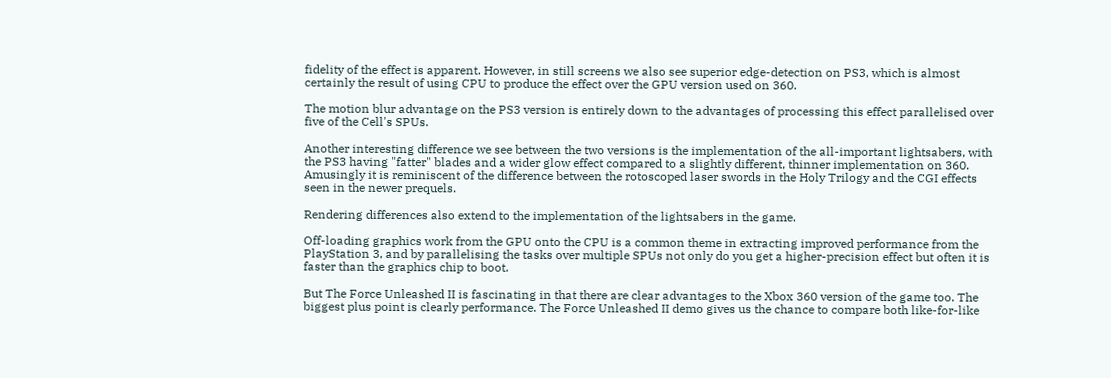fidelity of the effect is apparent. However, in still screens we also see superior edge-detection on PS3, which is almost certainly the result of using CPU to produce the effect over the GPU version used on 360.

The motion blur advantage on the PS3 version is entirely down to the advantages of processing this effect parallelised over five of the Cell's SPUs.

Another interesting difference we see between the two versions is the implementation of the all-important lightsabers, with the PS3 having "fatter" blades and a wider glow effect compared to a slightly different, thinner implementation on 360. Amusingly it is reminiscent of the difference between the rotoscoped laser swords in the Holy Trilogy and the CGI effects seen in the newer prequels.

Rendering differences also extend to the implementation of the lightsabers in the game.

Off-loading graphics work from the GPU onto the CPU is a common theme in extracting improved performance from the PlayStation 3, and by parallelising the tasks over multiple SPUs not only do you get a higher-precision effect but often it is faster than the graphics chip to boot.

But The Force Unleashed II is fascinating in that there are clear advantages to the Xbox 360 version of the game too. The biggest plus point is clearly performance. The Force Unleashed II demo gives us the chance to compare both like-for-like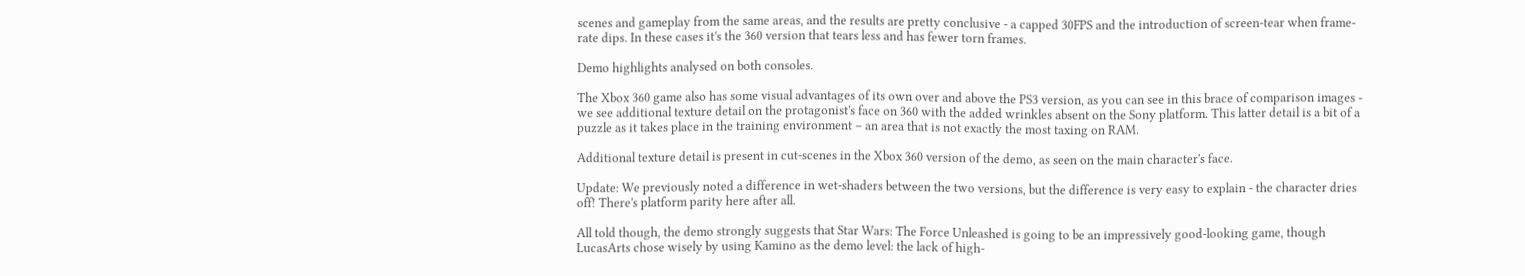scenes and gameplay from the same areas, and the results are pretty conclusive - a capped 30FPS and the introduction of screen-tear when frame-rate dips. In these cases it's the 360 version that tears less and has fewer torn frames.

Demo highlights analysed on both consoles.

The Xbox 360 game also has some visual advantages of its own over and above the PS3 version, as you can see in this brace of comparison images - we see additional texture detail on the protagonist's face on 360 with the added wrinkles absent on the Sony platform. This latter detail is a bit of a puzzle as it takes place in the training environment – an area that is not exactly the most taxing on RAM.

Additional texture detail is present in cut-scenes in the Xbox 360 version of the demo, as seen on the main character's face.

Update: We previously noted a difference in wet-shaders between the two versions, but the difference is very easy to explain - the character dries off! There's platform parity here after all.

All told though, the demo strongly suggests that Star Wars: The Force Unleashed is going to be an impressively good-looking game, though LucasArts chose wisely by using Kamino as the demo level: the lack of high-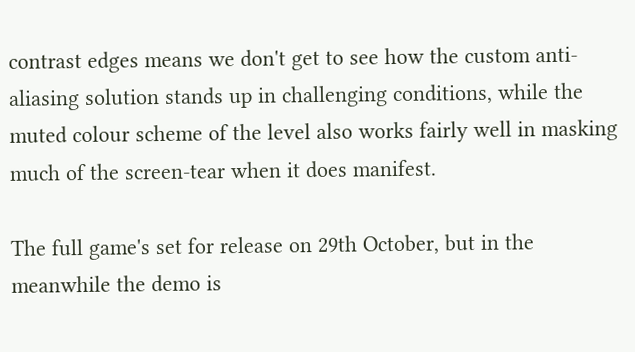contrast edges means we don't get to see how the custom anti-aliasing solution stands up in challenging conditions, while the muted colour scheme of the level also works fairly well in masking much of the screen-tear when it does manifest.

The full game's set for release on 29th October, but in the meanwhile the demo is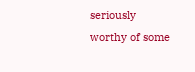seriously worthy of some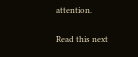attention.

Read this next